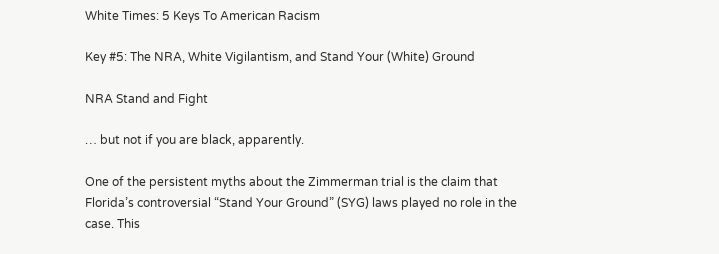White Times: 5 Keys To American Racism

Key #5: The NRA, White Vigilantism, and Stand Your (White) Ground

NRA Stand and Fight

… but not if you are black, apparently.

One of the persistent myths about the Zimmerman trial is the claim that Florida’s controversial “Stand Your Ground” (SYG) laws played no role in the case. This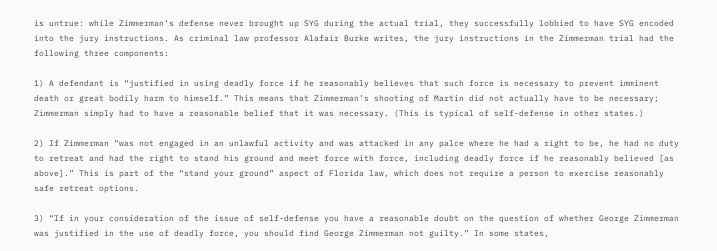is untrue: while Zimmerman’s defense never brought up SYG during the actual trial, they successfully lobbied to have SYG encoded into the jury instructions. As criminal law professor Alafair Burke writes, the jury instructions in the Zimmerman trial had the following three components:

1) A defendant is “justified in using deadly force if he reasonably believes that such force is necessary to prevent imminent death or great bodily harm to himself.” This means that Zimmerman’s shooting of Martin did not actually have to be necessary; Zimmerman simply had to have a reasonable belief that it was necessary. (This is typical of self-defense in other states.)

2) If Zimmerman “was not engaged in an unlawful activity and was attacked in any palce where he had a right to be, he had no duty to retreat and had the right to stand his ground and meet force with force, including deadly force if he reasonably believed [as above].” This is part of the “stand your ground” aspect of Florida law, which does not require a person to exercise reasonably safe retreat options.

3) “If in your consideration of the issue of self-defense you have a reasonable doubt on the question of whether George Zimmerman was justified in the use of deadly force, you should find George Zimmerman not guilty.” In some states,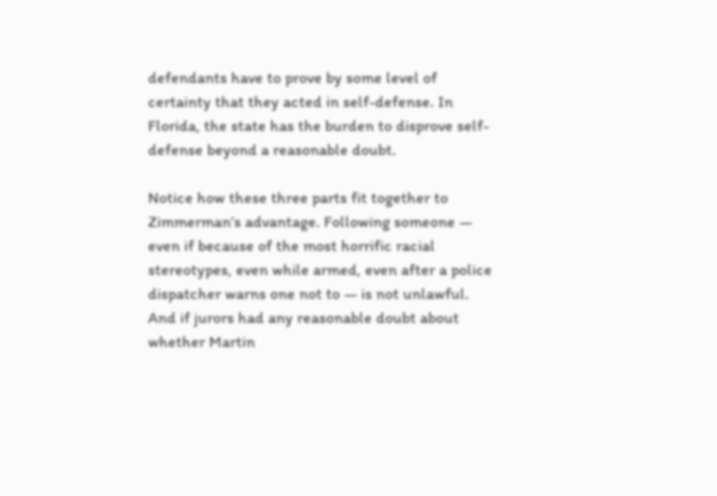defendants have to prove by some level of certainty that they acted in self-defense. In Florida, the state has the burden to disprove self-defense beyond a reasonable doubt.

Notice how these three parts fit together to Zimmerman’s advantage. Following someone — even if because of the most horrific racial stereotypes, even while armed, even after a police dispatcher warns one not to — is not unlawful. And if jurors had any reasonable doubt about whether Martin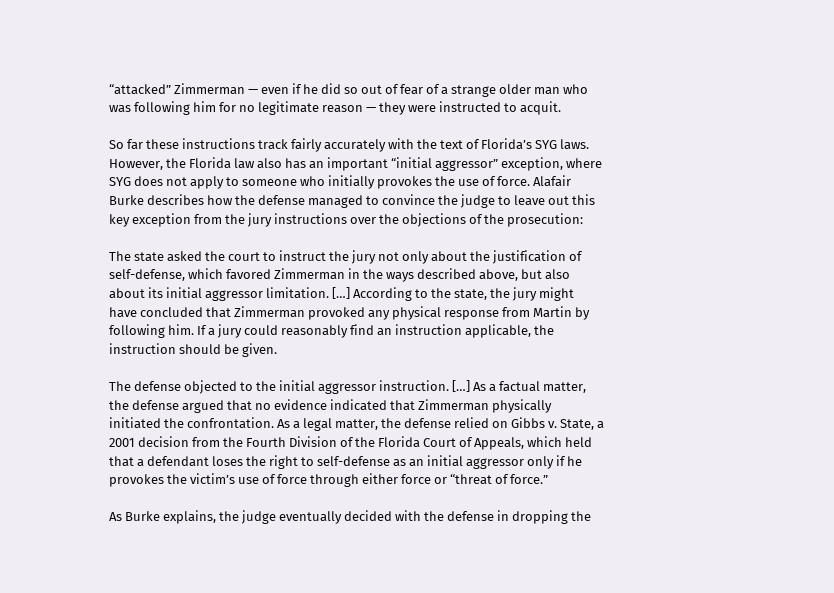“attacked” Zimmerman — even if he did so out of fear of a strange older man who was following him for no legitimate reason — they were instructed to acquit.

So far these instructions track fairly accurately with the text of Florida’s SYG laws. However, the Florida law also has an important “initial aggressor” exception, where SYG does not apply to someone who initially provokes the use of force. Alafair Burke describes how the defense managed to convince the judge to leave out this key exception from the jury instructions over the objections of the prosecution:

The state asked the court to instruct the jury not only about the justification of self-defense, which favored Zimmerman in the ways described above, but also about its initial aggressor limitation. […] According to the state, the jury might have concluded that Zimmerman provoked any physical response from Martin by following him. If a jury could reasonably find an instruction applicable, the instruction should be given.

The defense objected to the initial aggressor instruction. […] As a factual matter, the defense argued that no evidence indicated that Zimmerman physically initiated the confrontation. As a legal matter, the defense relied on Gibbs v. State, a 2001 decision from the Fourth Division of the Florida Court of Appeals, which held that a defendant loses the right to self-defense as an initial aggressor only if he provokes the victim’s use of force through either force or “threat of force.”

As Burke explains, the judge eventually decided with the defense in dropping the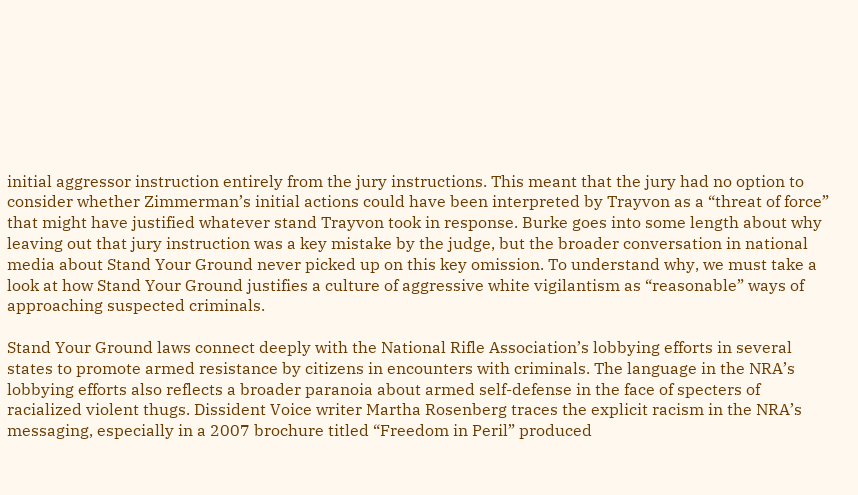initial aggressor instruction entirely from the jury instructions. This meant that the jury had no option to consider whether Zimmerman’s initial actions could have been interpreted by Trayvon as a “threat of force” that might have justified whatever stand Trayvon took in response. Burke goes into some length about why leaving out that jury instruction was a key mistake by the judge, but the broader conversation in national media about Stand Your Ground never picked up on this key omission. To understand why, we must take a look at how Stand Your Ground justifies a culture of aggressive white vigilantism as “reasonable” ways of approaching suspected criminals.

Stand Your Ground laws connect deeply with the National Rifle Association’s lobbying efforts in several states to promote armed resistance by citizens in encounters with criminals. The language in the NRA’s lobbying efforts also reflects a broader paranoia about armed self-defense in the face of specters of racialized violent thugs. Dissident Voice writer Martha Rosenberg traces the explicit racism in the NRA’s messaging, especially in a 2007 brochure titled “Freedom in Peril” produced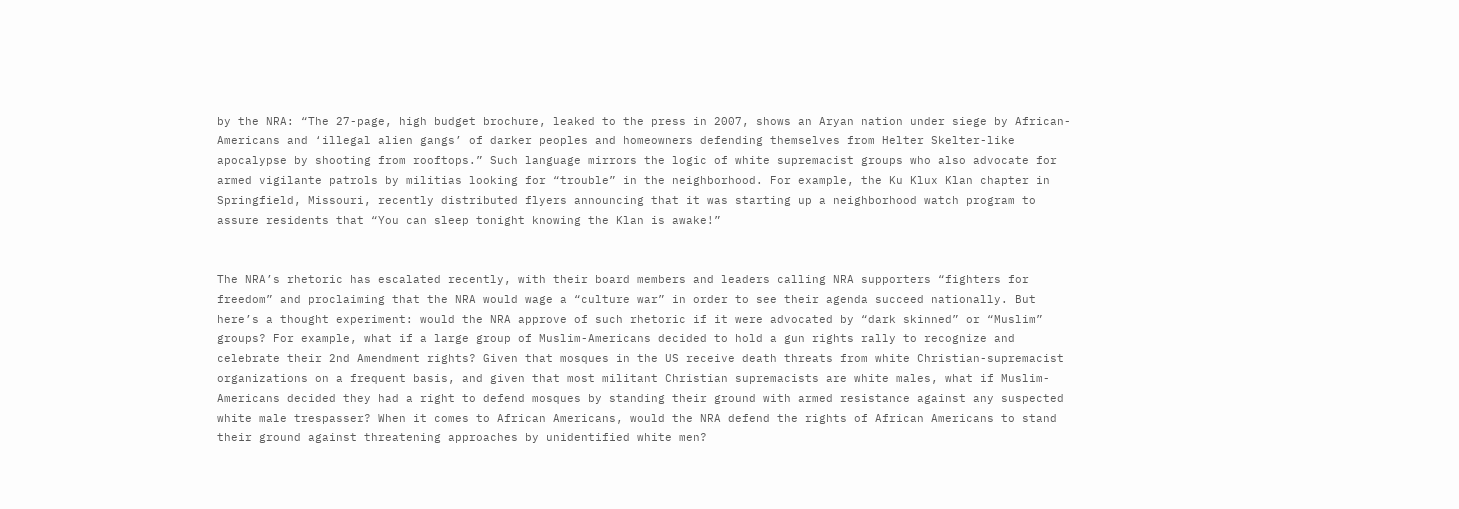by the NRA: “The 27-page, high budget brochure, leaked to the press in 2007, shows an Aryan nation under siege by African-Americans and ‘illegal alien gangs’ of darker peoples and homeowners defending themselves from Helter Skelter-like apocalypse by shooting from rooftops.” Such language mirrors the logic of white supremacist groups who also advocate for armed vigilante patrols by militias looking for “trouble” in the neighborhood. For example, the Ku Klux Klan chapter in Springfield, Missouri, recently distributed flyers announcing that it was starting up a neighborhood watch program to assure residents that “You can sleep tonight knowing the Klan is awake!”


The NRA’s rhetoric has escalated recently, with their board members and leaders calling NRA supporters “fighters for freedom” and proclaiming that the NRA would wage a “culture war” in order to see their agenda succeed nationally. But here’s a thought experiment: would the NRA approve of such rhetoric if it were advocated by “dark skinned” or “Muslim” groups? For example, what if a large group of Muslim-Americans decided to hold a gun rights rally to recognize and celebrate their 2nd Amendment rights? Given that mosques in the US receive death threats from white Christian-supremacist organizations on a frequent basis, and given that most militant Christian supremacists are white males, what if Muslim-Americans decided they had a right to defend mosques by standing their ground with armed resistance against any suspected white male trespasser? When it comes to African Americans, would the NRA defend the rights of African Americans to stand their ground against threatening approaches by unidentified white men?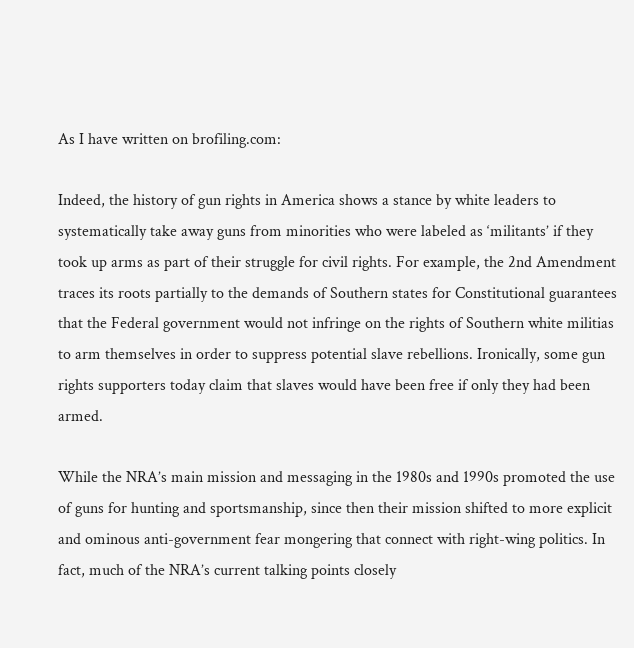As I have written on brofiling.com:

Indeed, the history of gun rights in America shows a stance by white leaders to systematically take away guns from minorities who were labeled as ‘militants’ if they took up arms as part of their struggle for civil rights. For example, the 2nd Amendment traces its roots partially to the demands of Southern states for Constitutional guarantees that the Federal government would not infringe on the rights of Southern white militias to arm themselves in order to suppress potential slave rebellions. Ironically, some gun rights supporters today claim that slaves would have been free if only they had been armed.

While the NRA’s main mission and messaging in the 1980s and 1990s promoted the use of guns for hunting and sportsmanship, since then their mission shifted to more explicit and ominous anti-government fear mongering that connect with right-wing politics. In fact, much of the NRA’s current talking points closely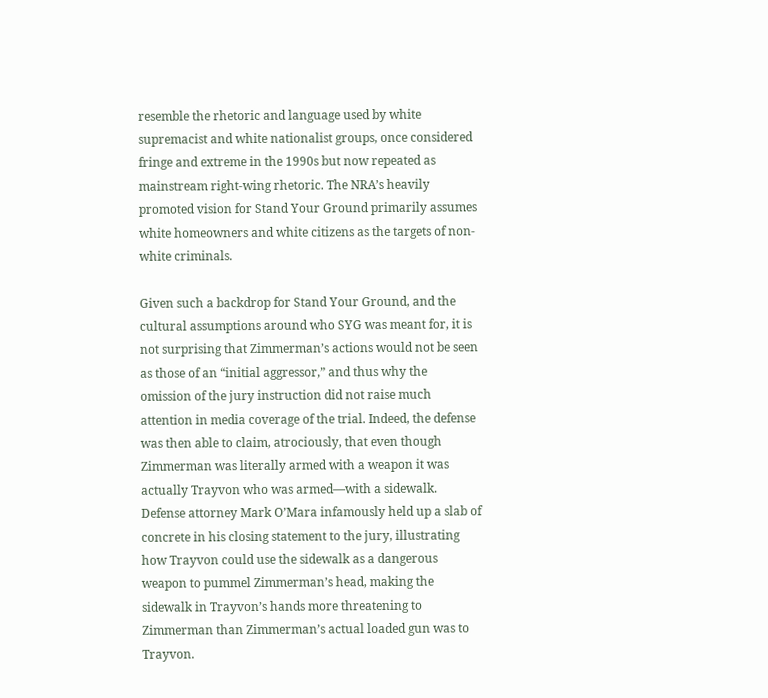resemble the rhetoric and language used by white supremacist and white nationalist groups, once considered fringe and extreme in the 1990s but now repeated as mainstream right-wing rhetoric. The NRA’s heavily promoted vision for Stand Your Ground primarily assumes white homeowners and white citizens as the targets of non-white criminals.

Given such a backdrop for Stand Your Ground, and the cultural assumptions around who SYG was meant for, it is not surprising that Zimmerman’s actions would not be seen as those of an “initial aggressor,” and thus why the omission of the jury instruction did not raise much attention in media coverage of the trial. Indeed, the defense was then able to claim, atrociously, that even though Zimmerman was literally armed with a weapon it was actually Trayvon who was armed—with a sidewalk. Defense attorney Mark O’Mara infamously held up a slab of concrete in his closing statement to the jury, illustrating how Trayvon could use the sidewalk as a dangerous weapon to pummel Zimmerman’s head, making the sidewalk in Trayvon’s hands more threatening to Zimmerman than Zimmerman’s actual loaded gun was to Trayvon.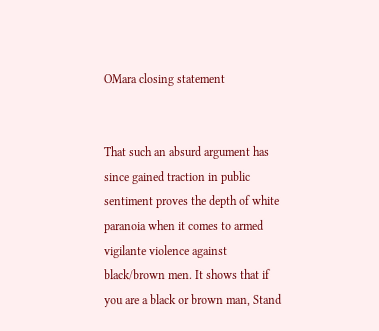OMara closing statement


That such an absurd argument has since gained traction in public sentiment proves the depth of white paranoia when it comes to armed vigilante violence against black/brown men. It shows that if you are a black or brown man, Stand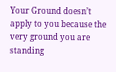Your Ground doesn’t apply to you because the very ground you are standing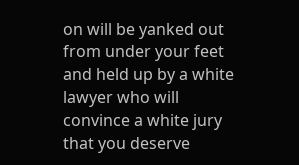on will be yanked out from under your feet and held up by a white lawyer who will convince a white jury that you deserve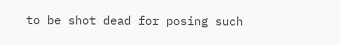to be shot dead for posing such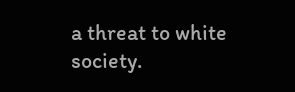a threat to white society.